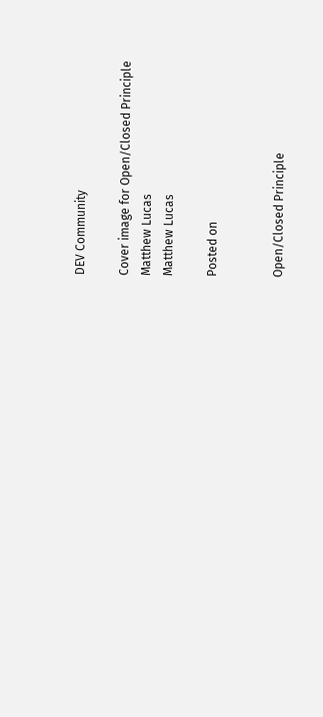DEV Community

Cover image for Open/Closed Principle
Matthew Lucas
Matthew Lucas

Posted on


Open/Closed Principle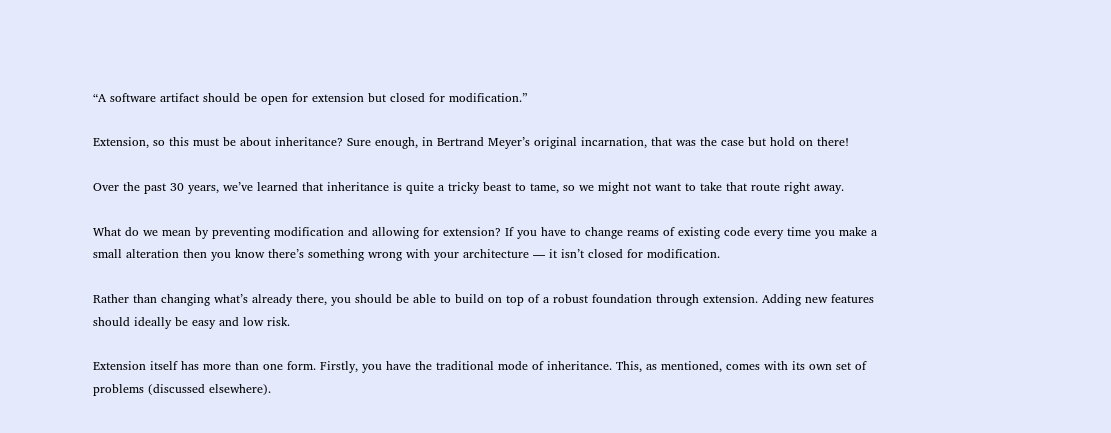“A software artifact should be open for extension but closed for modification.”

Extension, so this must be about inheritance? Sure enough, in Bertrand Meyer’s original incarnation, that was the case but hold on there!

Over the past 30 years, we’ve learned that inheritance is quite a tricky beast to tame, so we might not want to take that route right away.

What do we mean by preventing modification and allowing for extension? If you have to change reams of existing code every time you make a small alteration then you know there’s something wrong with your architecture — it isn’t closed for modification.

Rather than changing what’s already there, you should be able to build on top of a robust foundation through extension. Adding new features should ideally be easy and low risk.

Extension itself has more than one form. Firstly, you have the traditional mode of inheritance. This, as mentioned, comes with its own set of problems (discussed elsewhere).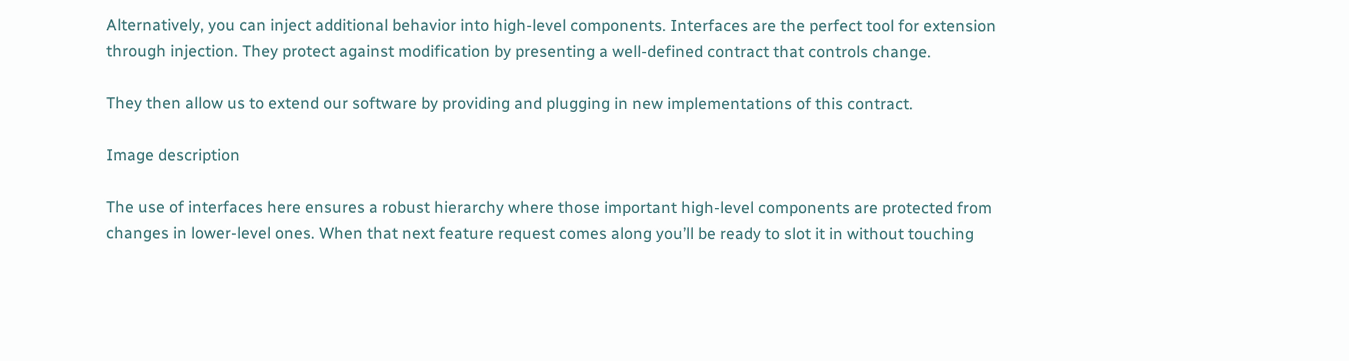Alternatively, you can inject additional behavior into high-level components. Interfaces are the perfect tool for extension through injection. They protect against modification by presenting a well-defined contract that controls change.

They then allow us to extend our software by providing and plugging in new implementations of this contract.

Image description

The use of interfaces here ensures a robust hierarchy where those important high-level components are protected from changes in lower-level ones. When that next feature request comes along you’ll be ready to slot it in without touching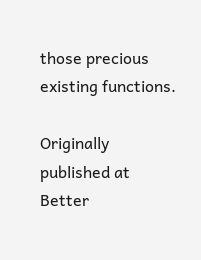those precious existing functions.

Originally published at Better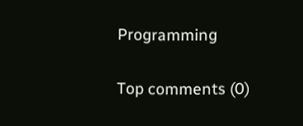Programming

Top comments (0)